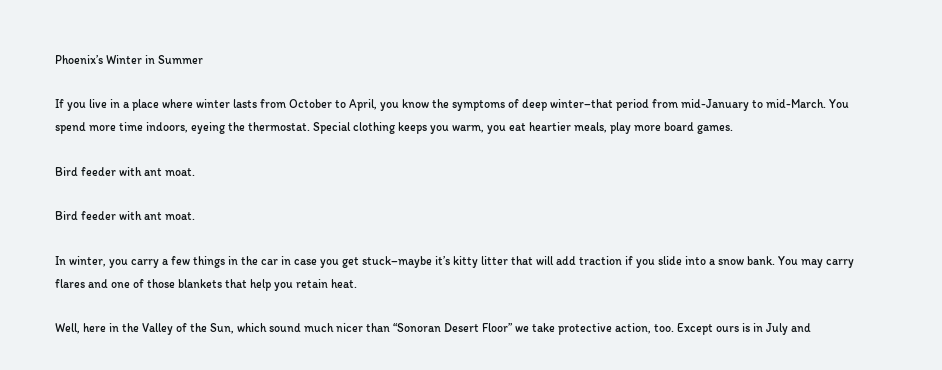Phoenix’s Winter in Summer

If you live in a place where winter lasts from October to April, you know the symptoms of deep winter–that period from mid-January to mid-March. You spend more time indoors, eyeing the thermostat. Special clothing keeps you warm, you eat heartier meals, play more board games.

Bird feeder with ant moat.

Bird feeder with ant moat.

In winter, you carry a few things in the car in case you get stuck–maybe it’s kitty litter that will add traction if you slide into a snow bank. You may carry flares and one of those blankets that help you retain heat.

Well, here in the Valley of the Sun, which sound much nicer than “Sonoran Desert Floor” we take protective action, too. Except ours is in July and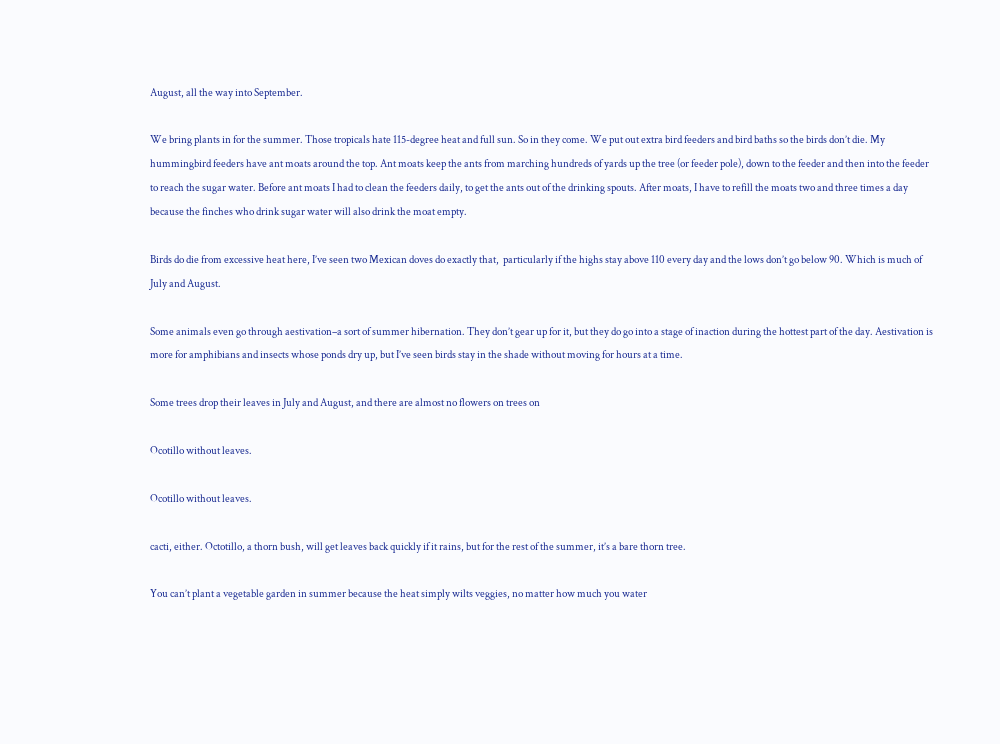August, all the way into September.

We bring plants in for the summer. Those tropicals hate 115-degree heat and full sun. So in they come. We put out extra bird feeders and bird baths so the birds don’t die. My hummingbird feeders have ant moats around the top. Ant moats keep the ants from marching hundreds of yards up the tree (or feeder pole), down to the feeder and then into the feeder to reach the sugar water. Before ant moats I had to clean the feeders daily, to get the ants out of the drinking spouts. After moats, I have to refill the moats two and three times a day because the finches who drink sugar water will also drink the moat empty.

Birds do die from excessive heat here, I’ve seen two Mexican doves do exactly that,  particularly if the highs stay above 110 every day and the lows don’t go below 90. Which is much of July and August.

Some animals even go through aestivation–a sort of summer hibernation. They don’t gear up for it, but they do go into a stage of inaction during the hottest part of the day. Aestivation is more for amphibians and insects whose ponds dry up, but I’ve seen birds stay in the shade without moving for hours at a time.

Some trees drop their leaves in July and August, and there are almost no flowers on trees on

Ocotillo without leaves.

Ocotillo without leaves.

cacti, either. Octotillo, a thorn bush, will get leaves back quickly if it rains, but for the rest of the summer, it’s a bare thorn tree.

You can’t plant a vegetable garden in summer because the heat simply wilts veggies, no matter how much you water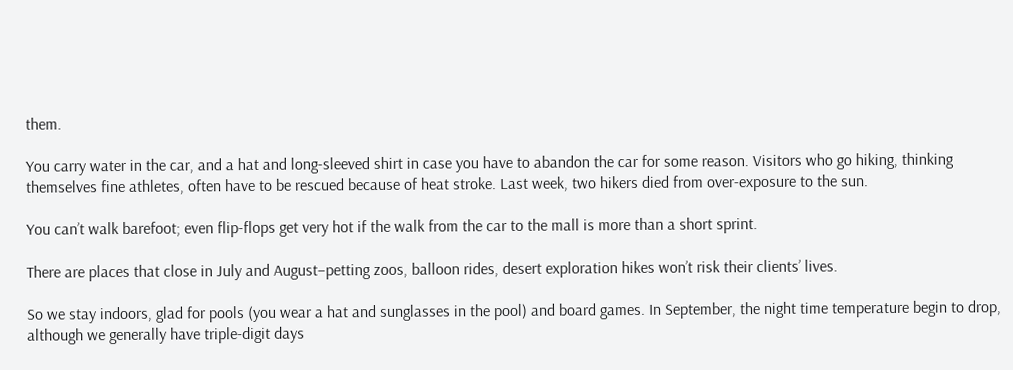them.

You carry water in the car, and a hat and long-sleeved shirt in case you have to abandon the car for some reason. Visitors who go hiking, thinking themselves fine athletes, often have to be rescued because of heat stroke. Last week, two hikers died from over-exposure to the sun.

You can’t walk barefoot; even flip-flops get very hot if the walk from the car to the mall is more than a short sprint.

There are places that close in July and August–petting zoos, balloon rides, desert exploration hikes won’t risk their clients’ lives.

So we stay indoors, glad for pools (you wear a hat and sunglasses in the pool) and board games. In September, the night time temperature begin to drop, although we generally have triple-digit days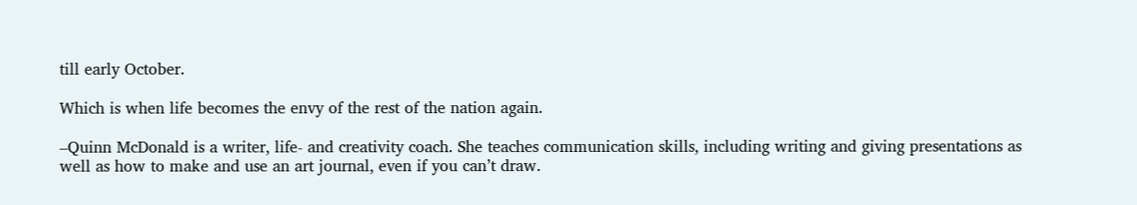till early October.

Which is when life becomes the envy of the rest of the nation again.

–Quinn McDonald is a writer, life- and creativity coach. She teaches communication skills, including writing and giving presentations as well as how to make and use an art journal, even if you can’t draw.